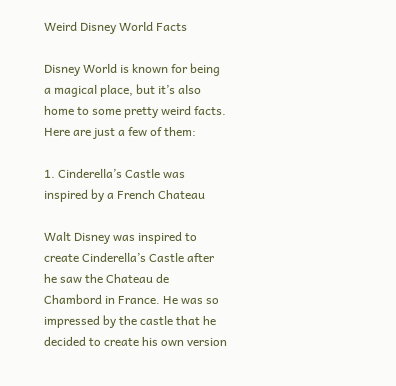Weird Disney World Facts

Disney World is known for being a magical place, but it’s also home to some pretty weird facts. Here are just a few of them:

1. Cinderella’s Castle was inspired by a French Chateau

Walt Disney was inspired to create Cinderella’s Castle after he saw the Chateau de Chambord in France. He was so impressed by the castle that he decided to create his own version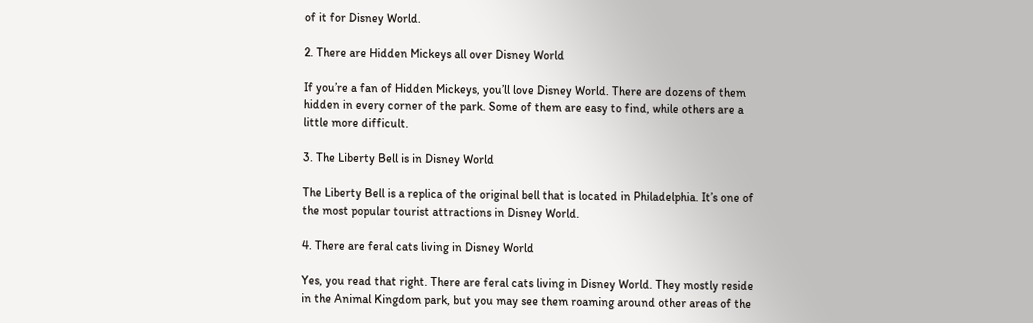of it for Disney World.

2. There are Hidden Mickeys all over Disney World

If you’re a fan of Hidden Mickeys, you’ll love Disney World. There are dozens of them hidden in every corner of the park. Some of them are easy to find, while others are a little more difficult.

3. The Liberty Bell is in Disney World

The Liberty Bell is a replica of the original bell that is located in Philadelphia. It’s one of the most popular tourist attractions in Disney World.

4. There are feral cats living in Disney World

Yes, you read that right. There are feral cats living in Disney World. They mostly reside in the Animal Kingdom park, but you may see them roaming around other areas of the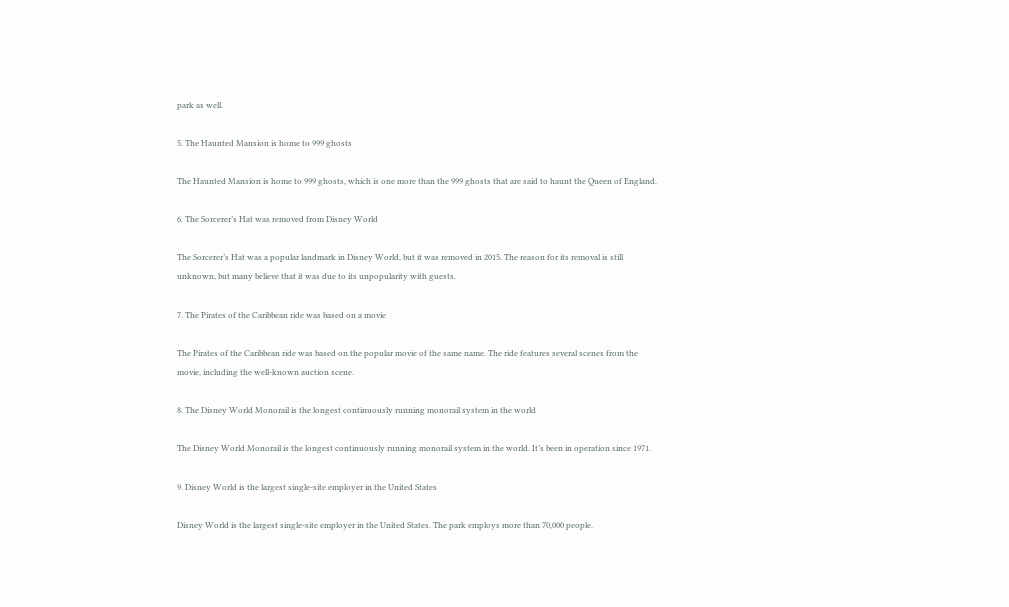park as well.

5. The Haunted Mansion is home to 999 ghosts

The Haunted Mansion is home to 999 ghosts, which is one more than the 999 ghosts that are said to haunt the Queen of England.

6. The Sorcerer’s Hat was removed from Disney World

The Sorcerer’s Hat was a popular landmark in Disney World, but it was removed in 2015. The reason for its removal is still unknown, but many believe that it was due to its unpopularity with guests.

7. The Pirates of the Caribbean ride was based on a movie

The Pirates of the Caribbean ride was based on the popular movie of the same name. The ride features several scenes from the movie, including the well-known auction scene.

8. The Disney World Monorail is the longest continuously running monorail system in the world

The Disney World Monorail is the longest continuously running monorail system in the world. It’s been in operation since 1971.

9. Disney World is the largest single-site employer in the United States

Disney World is the largest single-site employer in the United States. The park employs more than 70,000 people.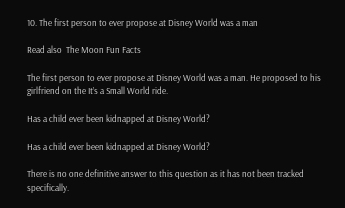10. The first person to ever propose at Disney World was a man

Read also  The Moon Fun Facts

The first person to ever propose at Disney World was a man. He proposed to his girlfriend on the It’s a Small World ride.

Has a child ever been kidnapped at Disney World?

Has a child ever been kidnapped at Disney World?

There is no one definitive answer to this question as it has not been tracked specifically.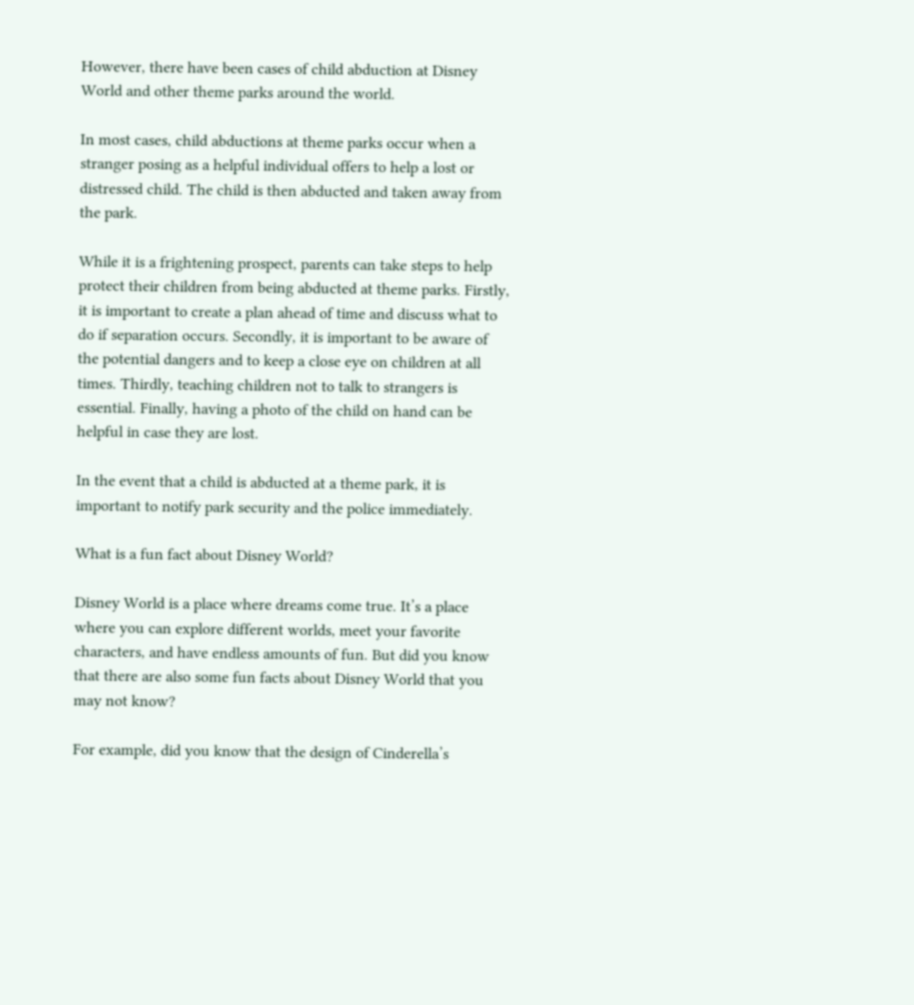However, there have been cases of child abduction at Disney World and other theme parks around the world.

In most cases, child abductions at theme parks occur when a stranger posing as a helpful individual offers to help a lost or distressed child. The child is then abducted and taken away from the park.

While it is a frightening prospect, parents can take steps to help protect their children from being abducted at theme parks. Firstly, it is important to create a plan ahead of time and discuss what to do if separation occurs. Secondly, it is important to be aware of the potential dangers and to keep a close eye on children at all times. Thirdly, teaching children not to talk to strangers is essential. Finally, having a photo of the child on hand can be helpful in case they are lost.

In the event that a child is abducted at a theme park, it is important to notify park security and the police immediately.

What is a fun fact about Disney World?

Disney World is a place where dreams come true. It’s a place where you can explore different worlds, meet your favorite characters, and have endless amounts of fun. But did you know that there are also some fun facts about Disney World that you may not know?

For example, did you know that the design of Cinderella’s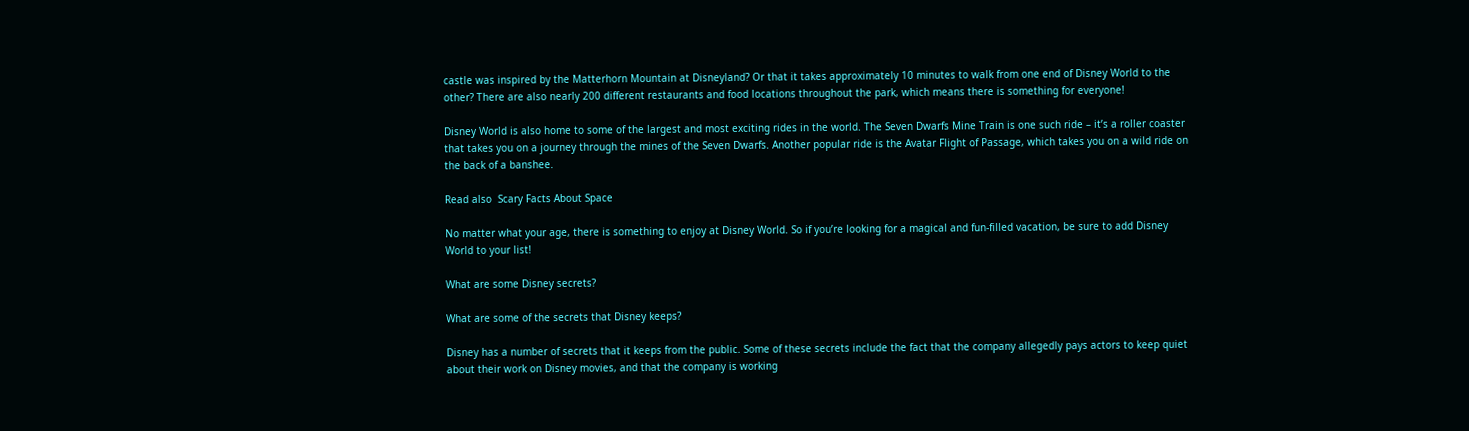castle was inspired by the Matterhorn Mountain at Disneyland? Or that it takes approximately 10 minutes to walk from one end of Disney World to the other? There are also nearly 200 different restaurants and food locations throughout the park, which means there is something for everyone!

Disney World is also home to some of the largest and most exciting rides in the world. The Seven Dwarfs Mine Train is one such ride – it’s a roller coaster that takes you on a journey through the mines of the Seven Dwarfs. Another popular ride is the Avatar Flight of Passage, which takes you on a wild ride on the back of a banshee.

Read also  Scary Facts About Space

No matter what your age, there is something to enjoy at Disney World. So if you’re looking for a magical and fun-filled vacation, be sure to add Disney World to your list!

What are some Disney secrets?

What are some of the secrets that Disney keeps?

Disney has a number of secrets that it keeps from the public. Some of these secrets include the fact that the company allegedly pays actors to keep quiet about their work on Disney movies, and that the company is working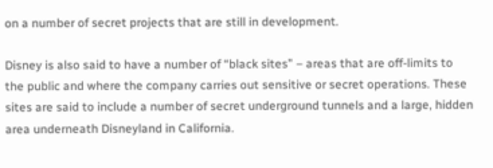on a number of secret projects that are still in development.

Disney is also said to have a number of “black sites” – areas that are off-limits to the public and where the company carries out sensitive or secret operations. These sites are said to include a number of secret underground tunnels and a large, hidden area underneath Disneyland in California.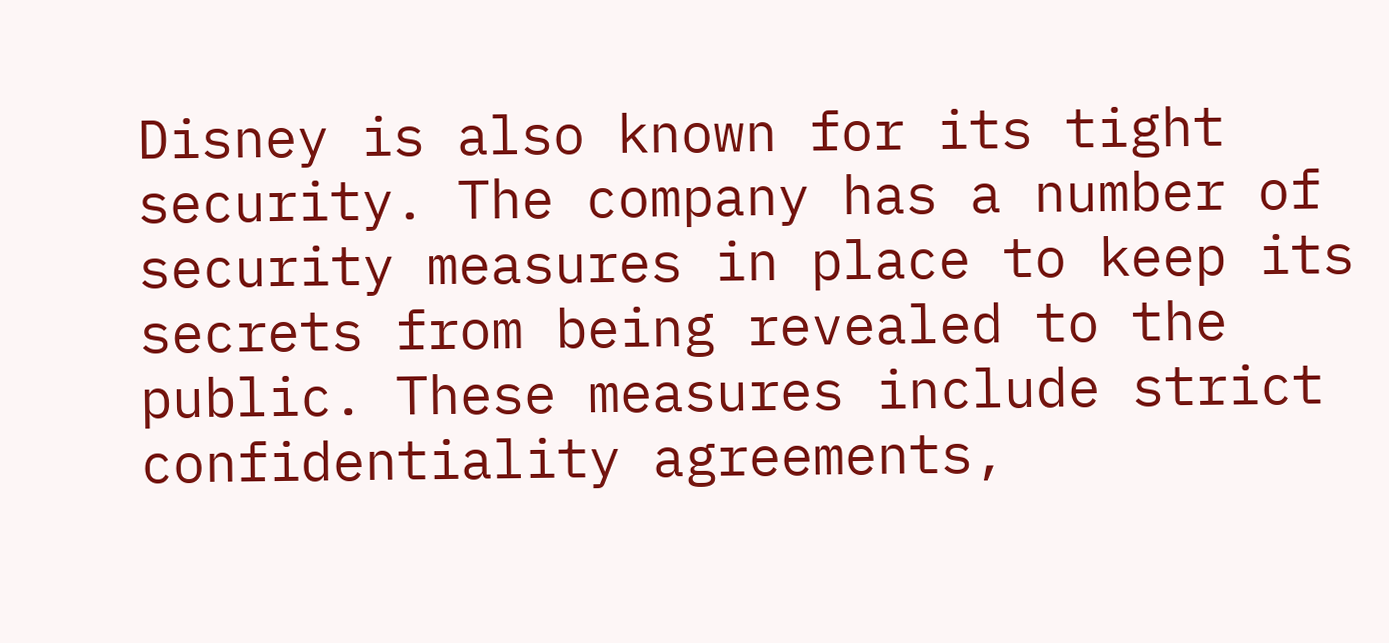Disney is also known for its tight security. The company has a number of security measures in place to keep its secrets from being revealed to the public. These measures include strict confidentiality agreements,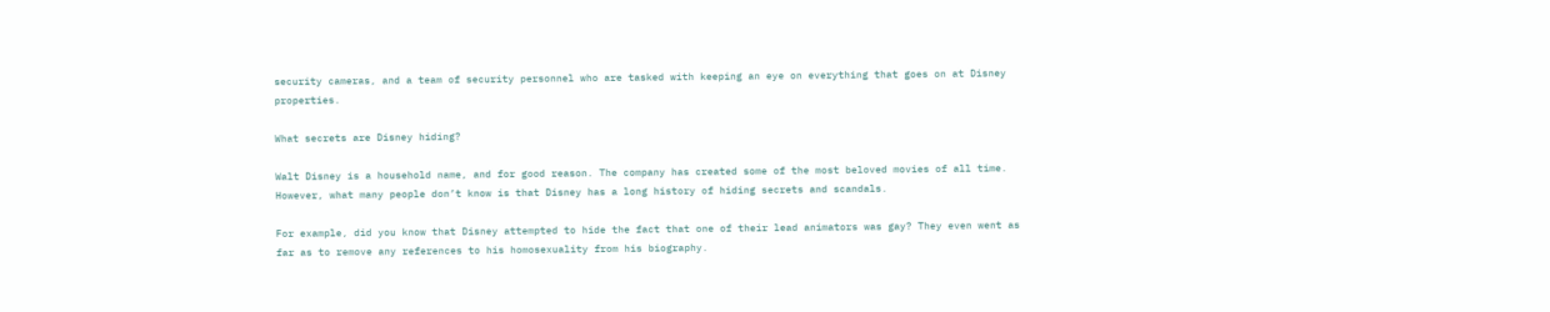security cameras, and a team of security personnel who are tasked with keeping an eye on everything that goes on at Disney properties.

What secrets are Disney hiding?

Walt Disney is a household name, and for good reason. The company has created some of the most beloved movies of all time. However, what many people don’t know is that Disney has a long history of hiding secrets and scandals.

For example, did you know that Disney attempted to hide the fact that one of their lead animators was gay? They even went as far as to remove any references to his homosexuality from his biography.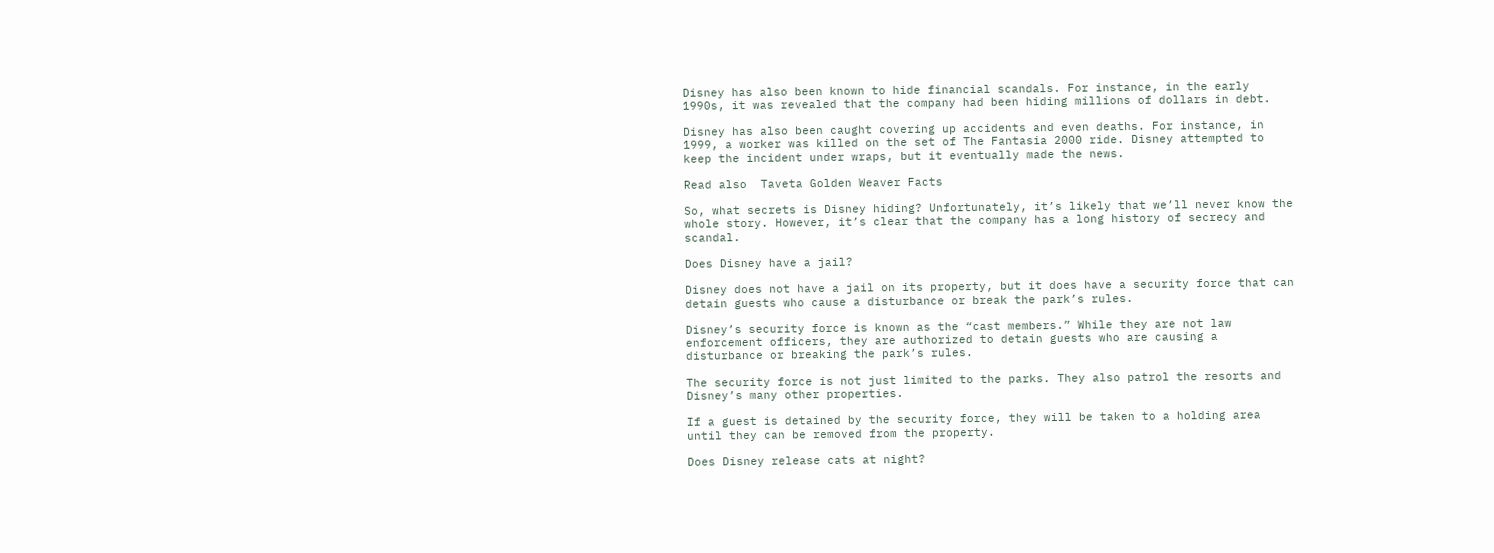Disney has also been known to hide financial scandals. For instance, in the early 1990s, it was revealed that the company had been hiding millions of dollars in debt.

Disney has also been caught covering up accidents and even deaths. For instance, in 1999, a worker was killed on the set of The Fantasia 2000 ride. Disney attempted to keep the incident under wraps, but it eventually made the news.

Read also  Taveta Golden Weaver Facts

So, what secrets is Disney hiding? Unfortunately, it’s likely that we’ll never know the whole story. However, it’s clear that the company has a long history of secrecy and scandal.

Does Disney have a jail?

Disney does not have a jail on its property, but it does have a security force that can detain guests who cause a disturbance or break the park’s rules.

Disney’s security force is known as the “cast members.” While they are not law enforcement officers, they are authorized to detain guests who are causing a disturbance or breaking the park’s rules.

The security force is not just limited to the parks. They also patrol the resorts and Disney’s many other properties.

If a guest is detained by the security force, they will be taken to a holding area until they can be removed from the property.

Does Disney release cats at night?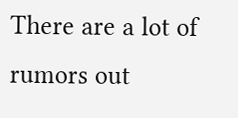There are a lot of rumors out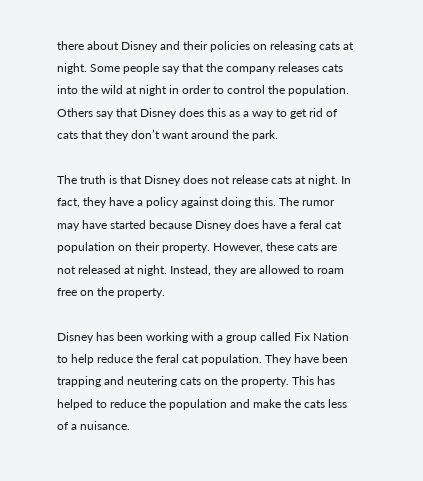there about Disney and their policies on releasing cats at night. Some people say that the company releases cats into the wild at night in order to control the population. Others say that Disney does this as a way to get rid of cats that they don’t want around the park.

The truth is that Disney does not release cats at night. In fact, they have a policy against doing this. The rumor may have started because Disney does have a feral cat population on their property. However, these cats are not released at night. Instead, they are allowed to roam free on the property.

Disney has been working with a group called Fix Nation to help reduce the feral cat population. They have been trapping and neutering cats on the property. This has helped to reduce the population and make the cats less of a nuisance.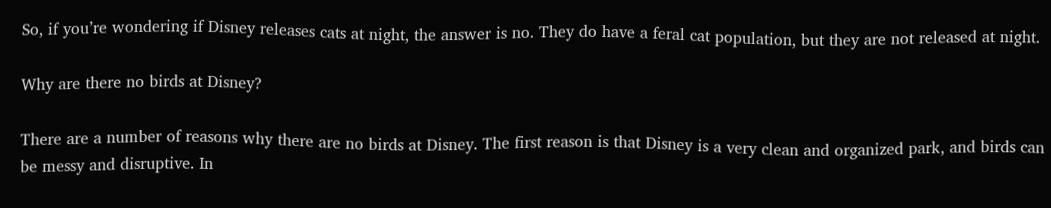So, if you’re wondering if Disney releases cats at night, the answer is no. They do have a feral cat population, but they are not released at night.

Why are there no birds at Disney?

There are a number of reasons why there are no birds at Disney. The first reason is that Disney is a very clean and organized park, and birds can be messy and disruptive. In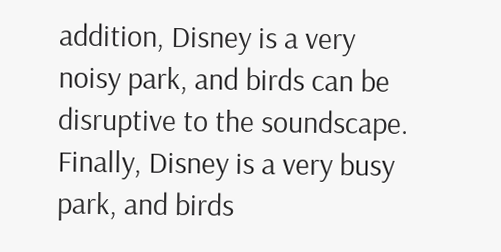addition, Disney is a very noisy park, and birds can be disruptive to the soundscape. Finally, Disney is a very busy park, and birds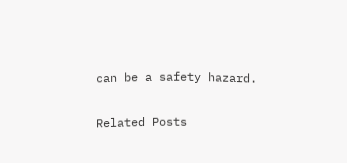can be a safety hazard.

Related Posts